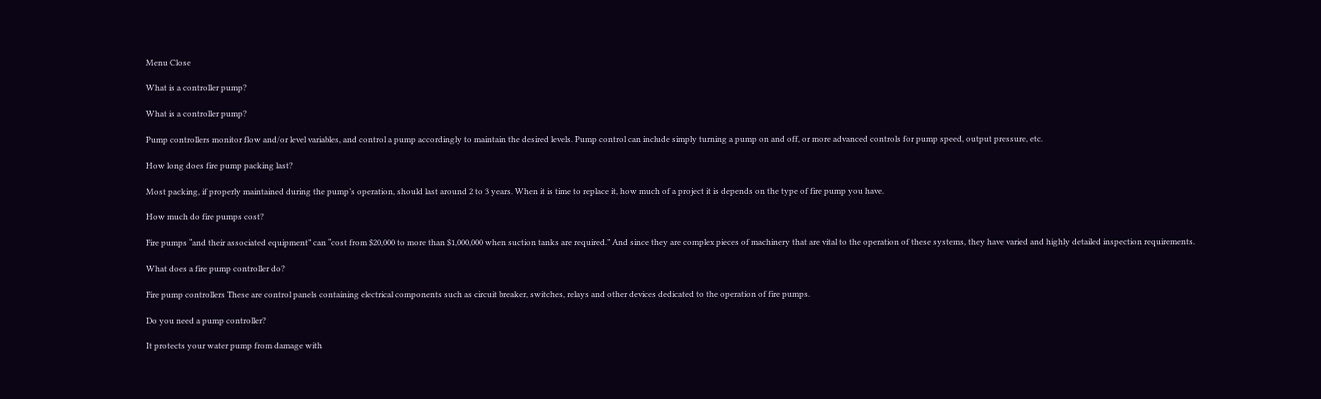Menu Close

What is a controller pump?

What is a controller pump?

Pump controllers monitor flow and/or level variables, and control a pump accordingly to maintain the desired levels. Pump control can include simply turning a pump on and off, or more advanced controls for pump speed, output pressure, etc.

How long does fire pump packing last?

Most packing, if properly maintained during the pump’s operation, should last around 2 to 3 years. When it is time to replace it, how much of a project it is depends on the type of fire pump you have.

How much do fire pumps cost?

Fire pumps “and their associated equipment” can “cost from $20,000 to more than $1,000,000 when suction tanks are required.” And since they are complex pieces of machinery that are vital to the operation of these systems, they have varied and highly detailed inspection requirements.

What does a fire pump controller do?

Fire pump controllers These are control panels containing electrical components such as circuit breaker, switches, relays and other devices dedicated to the operation of fire pumps.

Do you need a pump controller?

It protects your water pump from damage with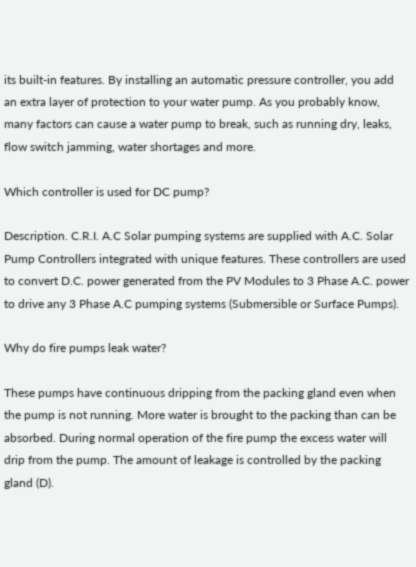its built-in features. By installing an automatic pressure controller, you add an extra layer of protection to your water pump. As you probably know, many factors can cause a water pump to break, such as running dry, leaks, flow switch jamming, water shortages and more.

Which controller is used for DC pump?

Description. C.R.I. A.C Solar pumping systems are supplied with A.C. Solar Pump Controllers integrated with unique features. These controllers are used to convert D.C. power generated from the PV Modules to 3 Phase A.C. power to drive any 3 Phase A.C pumping systems (Submersible or Surface Pumps).

Why do fire pumps leak water?

These pumps have continuous dripping from the packing gland even when the pump is not running. More water is brought to the packing than can be absorbed. During normal operation of the fire pump the excess water will drip from the pump. The amount of leakage is controlled by the packing gland (D).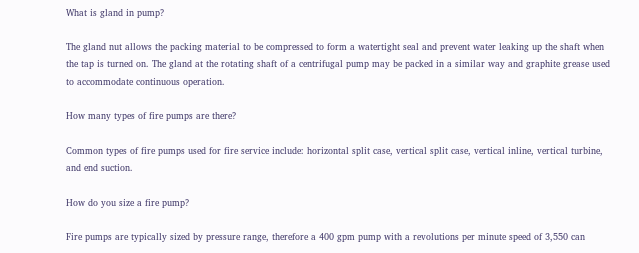What is gland in pump?

The gland nut allows the packing material to be compressed to form a watertight seal and prevent water leaking up the shaft when the tap is turned on. The gland at the rotating shaft of a centrifugal pump may be packed in a similar way and graphite grease used to accommodate continuous operation.

How many types of fire pumps are there?

Common types of fire pumps used for fire service include: horizontal split case, vertical split case, vertical inline, vertical turbine, and end suction.

How do you size a fire pump?

Fire pumps are typically sized by pressure range, therefore a 400 gpm pump with a revolutions per minute speed of 3,550 can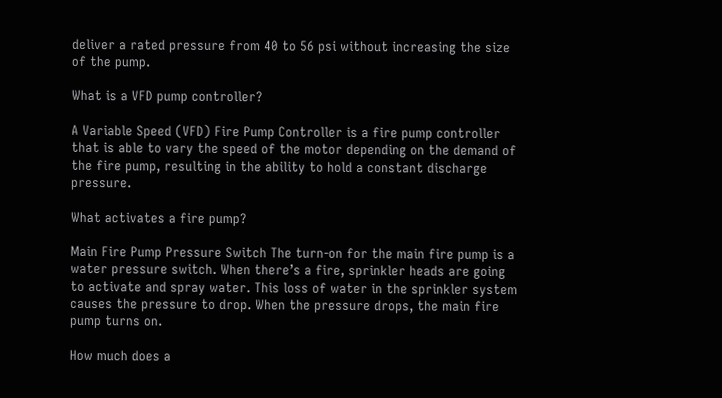deliver a rated pressure from 40 to 56 psi without increasing the size of the pump.

What is a VFD pump controller?

A Variable Speed (VFD) Fire Pump Controller is a fire pump controller that is able to vary the speed of the motor depending on the demand of the fire pump, resulting in the ability to hold a constant discharge pressure.

What activates a fire pump?

Main Fire Pump Pressure Switch The turn-on for the main fire pump is a water pressure switch. When there’s a fire, sprinkler heads are going to activate and spray water. This loss of water in the sprinkler system causes the pressure to drop. When the pressure drops, the main fire pump turns on.

How much does a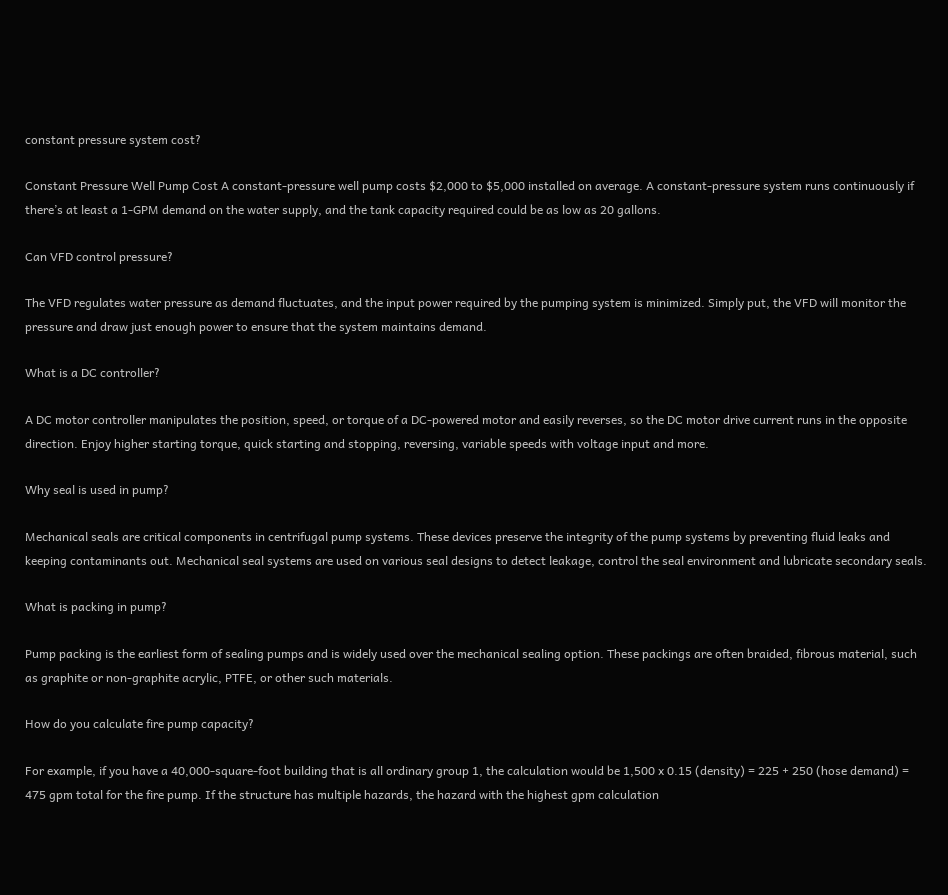constant pressure system cost?

Constant Pressure Well Pump Cost A constant-pressure well pump costs $2,000 to $5,000 installed on average. A constant-pressure system runs continuously if there’s at least a 1-GPM demand on the water supply, and the tank capacity required could be as low as 20 gallons.

Can VFD control pressure?

The VFD regulates water pressure as demand fluctuates, and the input power required by the pumping system is minimized. Simply put, the VFD will monitor the pressure and draw just enough power to ensure that the system maintains demand.

What is a DC controller?

A DC motor controller manipulates the position, speed, or torque of a DC-powered motor and easily reverses, so the DC motor drive current runs in the opposite direction. Enjoy higher starting torque, quick starting and stopping, reversing, variable speeds with voltage input and more.

Why seal is used in pump?

Mechanical seals are critical components in centrifugal pump systems. These devices preserve the integrity of the pump systems by preventing fluid leaks and keeping contaminants out. Mechanical seal systems are used on various seal designs to detect leakage, control the seal environment and lubricate secondary seals.

What is packing in pump?

Pump packing is the earliest form of sealing pumps and is widely used over the mechanical sealing option. These packings are often braided, fibrous material, such as graphite or non-graphite acrylic, PTFE, or other such materials.

How do you calculate fire pump capacity?

For example, if you have a 40,000-square-foot building that is all ordinary group 1, the calculation would be 1,500 x 0.15 (density) = 225 + 250 (hose demand) = 475 gpm total for the fire pump. If the structure has multiple hazards, the hazard with the highest gpm calculation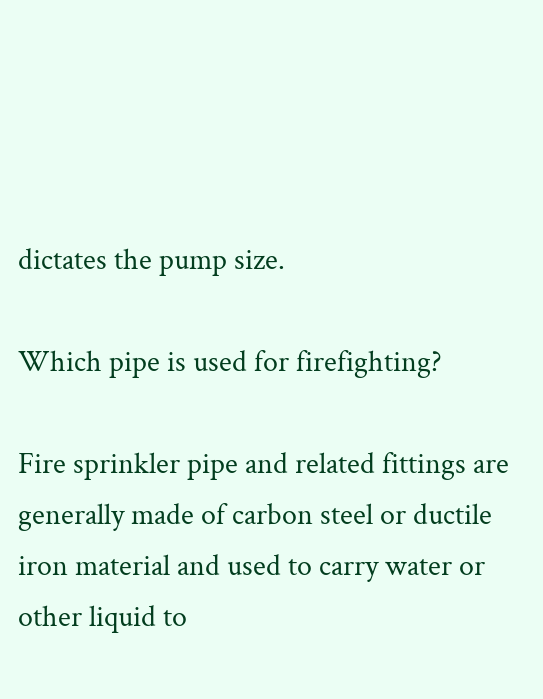dictates the pump size.

Which pipe is used for firefighting?

Fire sprinkler pipe and related fittings are generally made of carbon steel or ductile iron material and used to carry water or other liquid to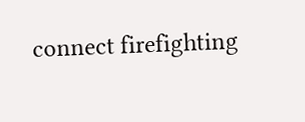connect firefighting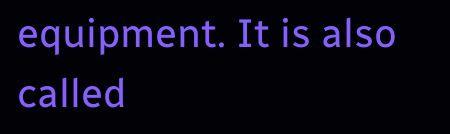equipment. It is also called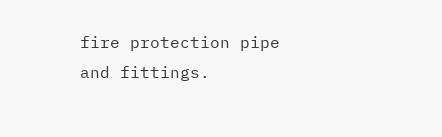fire protection pipe and fittings.